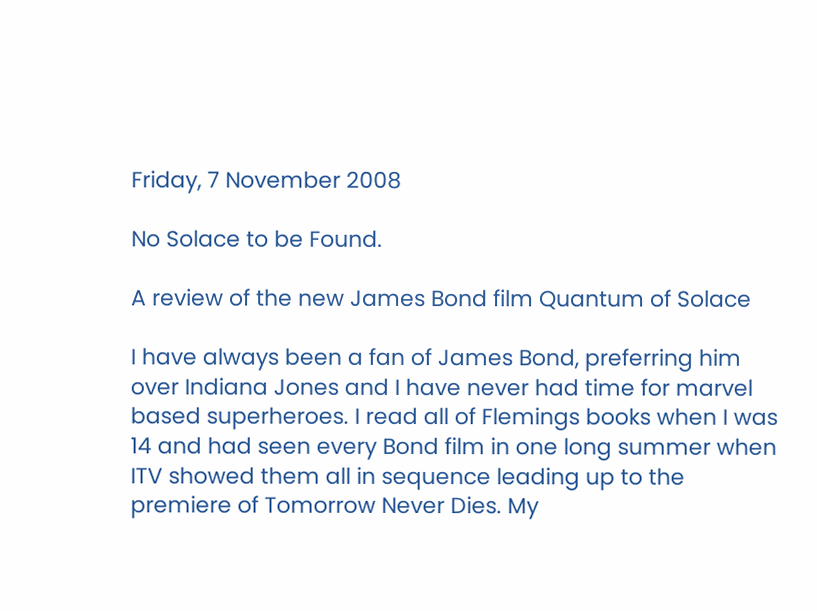Friday, 7 November 2008

No Solace to be Found.

A review of the new James Bond film Quantum of Solace

I have always been a fan of James Bond, preferring him over Indiana Jones and I have never had time for marvel based superheroes. I read all of Flemings books when I was 14 and had seen every Bond film in one long summer when ITV showed them all in sequence leading up to the premiere of Tomorrow Never Dies. My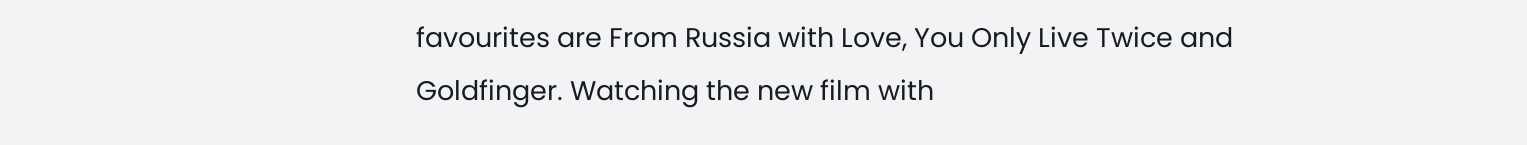favourites are From Russia with Love, You Only Live Twice and Goldfinger. Watching the new film with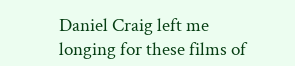Daniel Craig left me longing for these films of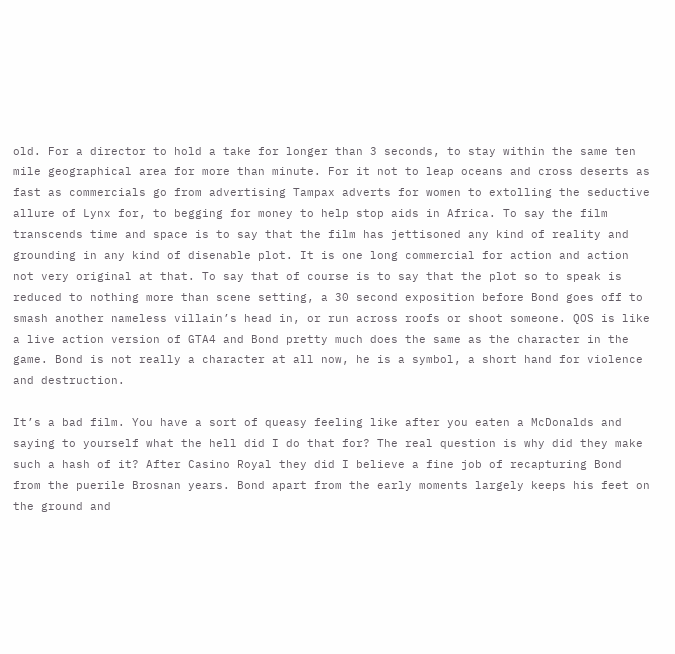old. For a director to hold a take for longer than 3 seconds, to stay within the same ten mile geographical area for more than minute. For it not to leap oceans and cross deserts as fast as commercials go from advertising Tampax adverts for women to extolling the seductive allure of Lynx for, to begging for money to help stop aids in Africa. To say the film transcends time and space is to say that the film has jettisoned any kind of reality and grounding in any kind of disenable plot. It is one long commercial for action and action not very original at that. To say that of course is to say that the plot so to speak is reduced to nothing more than scene setting, a 30 second exposition before Bond goes off to smash another nameless villain’s head in, or run across roofs or shoot someone. QOS is like a live action version of GTA4 and Bond pretty much does the same as the character in the game. Bond is not really a character at all now, he is a symbol, a short hand for violence and destruction.

It’s a bad film. You have a sort of queasy feeling like after you eaten a McDonalds and saying to yourself what the hell did I do that for? The real question is why did they make such a hash of it? After Casino Royal they did I believe a fine job of recapturing Bond from the puerile Brosnan years. Bond apart from the early moments largely keeps his feet on the ground and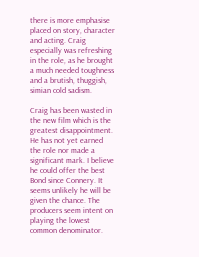there is more emphasise placed on story, character and acting. Craig especially was refreshing in the role, as he brought a much needed toughness and a brutish, thuggish, simian cold sadism.

Craig has been wasted in the new film which is the greatest disappointment. He has not yet earned the role nor made a significant mark. I believe he could offer the best Bond since Connery. It seems unlikely he will be given the chance. The producers seem intent on playing the lowest common denominator.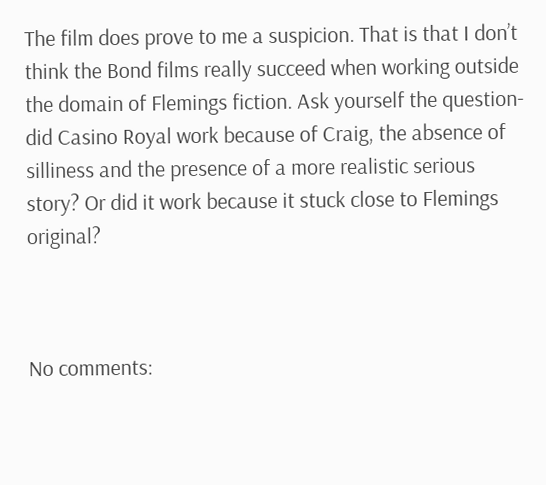The film does prove to me a suspicion. That is that I don’t think the Bond films really succeed when working outside the domain of Flemings fiction. Ask yourself the question- did Casino Royal work because of Craig, the absence of silliness and the presence of a more realistic serious story? Or did it work because it stuck close to Flemings original?



No comments: